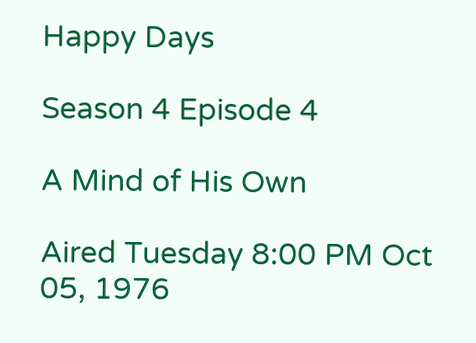Happy Days

Season 4 Episode 4

A Mind of His Own

Aired Tuesday 8:00 PM Oct 05, 1976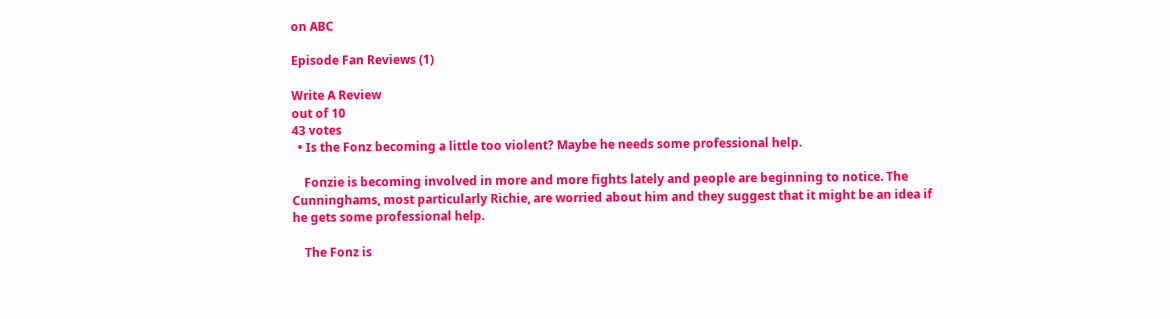on ABC

Episode Fan Reviews (1)

Write A Review
out of 10
43 votes
  • Is the Fonz becoming a little too violent? Maybe he needs some professional help.

    Fonzie is becoming involved in more and more fights lately and people are beginning to notice. The Cunninghams, most particularly Richie, are worried about him and they suggest that it might be an idea if he gets some professional help.

    The Fonz is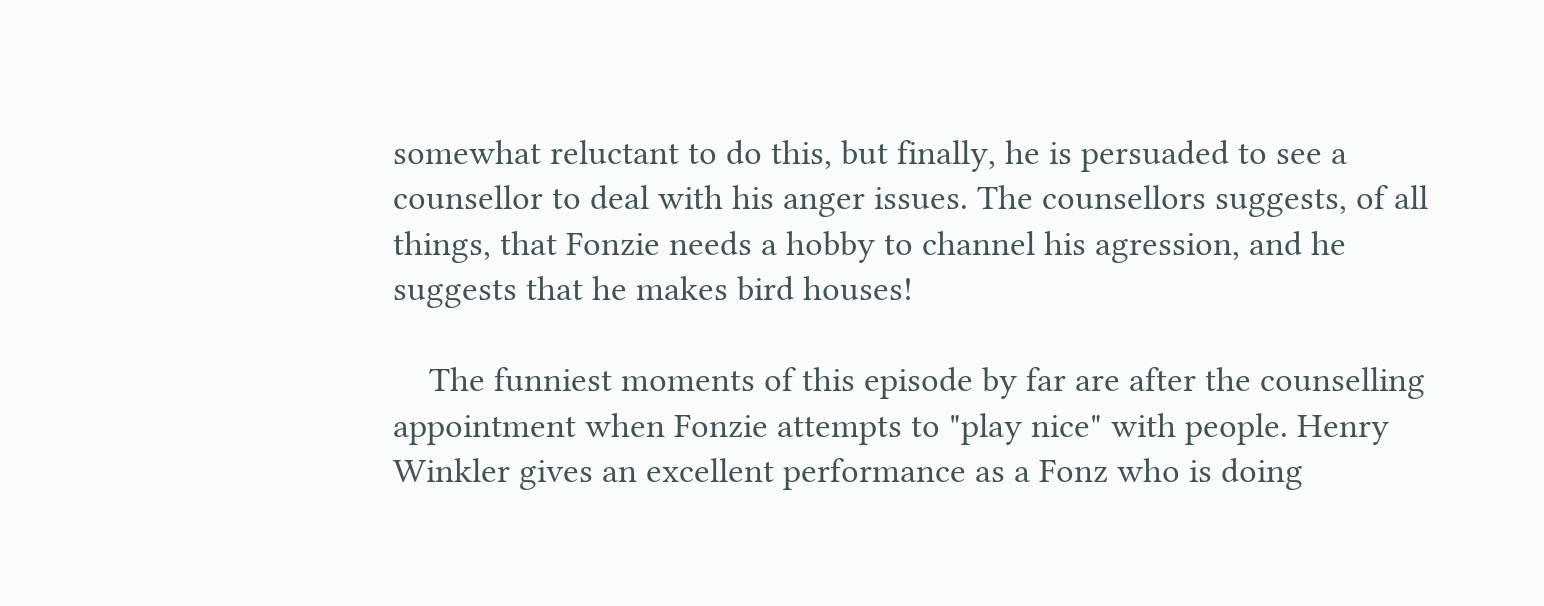somewhat reluctant to do this, but finally, he is persuaded to see a counsellor to deal with his anger issues. The counsellors suggests, of all things, that Fonzie needs a hobby to channel his agression, and he suggests that he makes bird houses!

    The funniest moments of this episode by far are after the counselling appointment when Fonzie attempts to "play nice" with people. Henry Winkler gives an excellent performance as a Fonz who is doing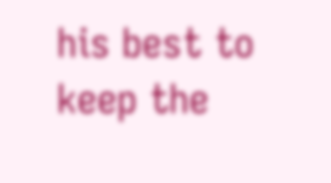his best to keep the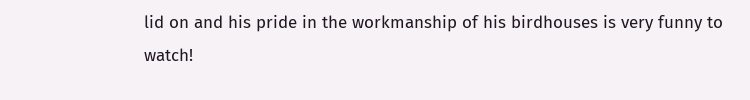lid on and his pride in the workmanship of his birdhouses is very funny to watch!